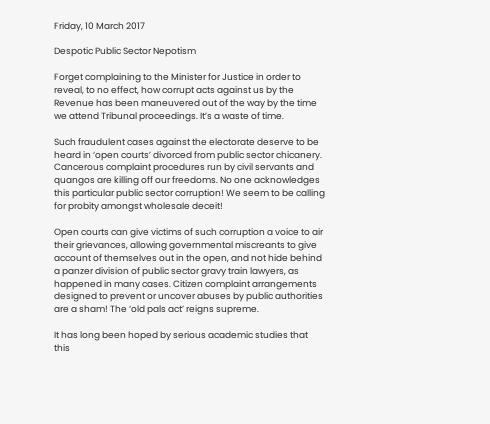Friday, 10 March 2017

Despotic Public Sector Nepotism

Forget complaining to the Minister for Justice in order to reveal, to no effect, how corrupt acts against us by the Revenue has been maneuvered out of the way by the time we attend Tribunal proceedings. It’s a waste of time.

Such fraudulent cases against the electorate deserve to be heard in ‘open courts’ divorced from public sector chicanery. Cancerous complaint procedures run by civil servants and quangos are killing off our freedoms. No one acknowledges this particular public sector corruption! We seem to be calling for probity amongst wholesale deceit!

Open courts can give victims of such corruption a voice to air their grievances, allowing governmental miscreants to give account of themselves out in the open, and not hide behind a panzer division of public sector gravy train lawyers, as happened in many cases. Citizen complaint arrangements designed to prevent or uncover abuses by public authorities are a sham! The ‘old pals act’ reigns supreme.

It has long been hoped by serious academic studies that this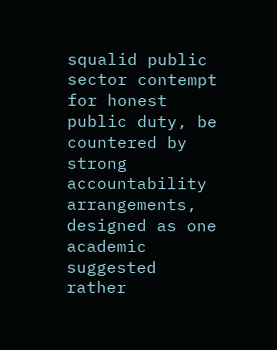squalid public sector contempt for honest public duty, be countered by strong accountability arrangements, designed as one academic suggested rather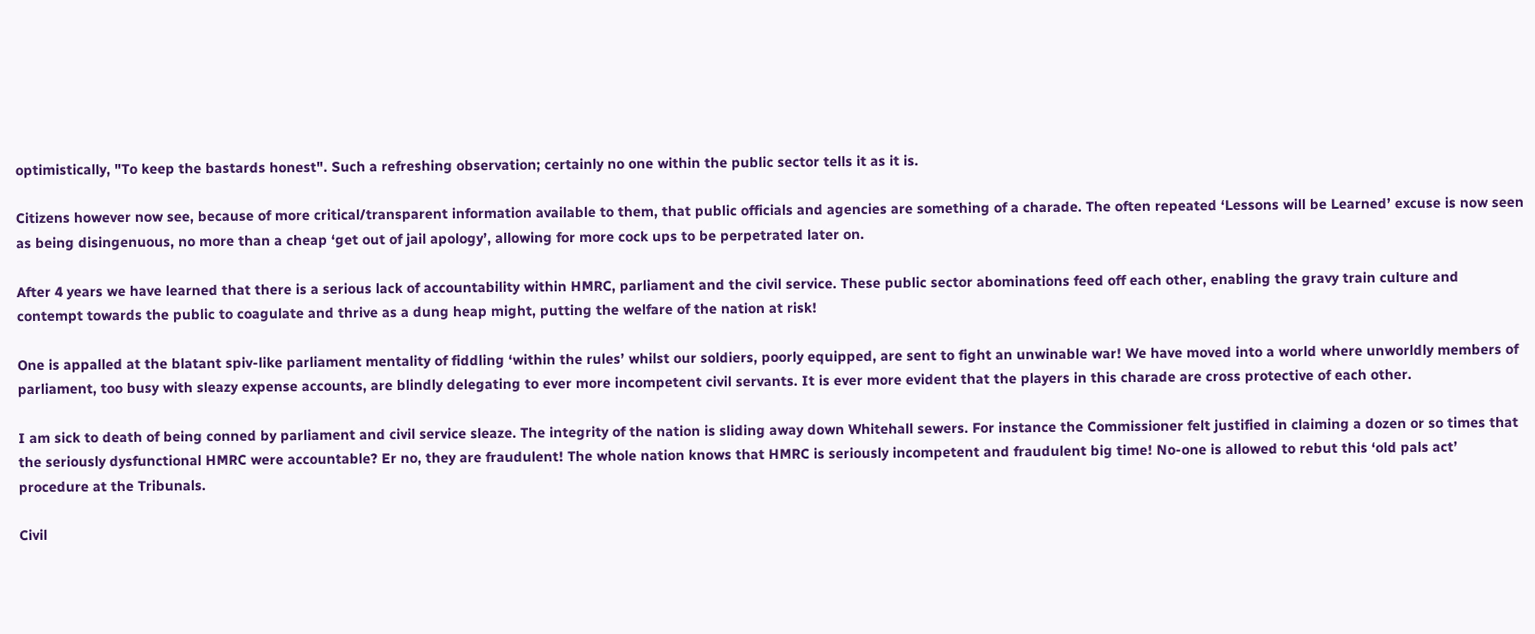optimistically, "To keep the bastards honest". Such a refreshing observation; certainly no one within the public sector tells it as it is.

Citizens however now see, because of more critical/transparent information available to them, that public officials and agencies are something of a charade. The often repeated ‘Lessons will be Learned’ excuse is now seen as being disingenuous, no more than a cheap ‘get out of jail apology’, allowing for more cock ups to be perpetrated later on.

After 4 years we have learned that there is a serious lack of accountability within HMRC, parliament and the civil service. These public sector abominations feed off each other, enabling the gravy train culture and contempt towards the public to coagulate and thrive as a dung heap might, putting the welfare of the nation at risk!

One is appalled at the blatant spiv-like parliament mentality of fiddling ‘within the rules’ whilst our soldiers, poorly equipped, are sent to fight an unwinable war! We have moved into a world where unworldly members of parliament, too busy with sleazy expense accounts, are blindly delegating to ever more incompetent civil servants. It is ever more evident that the players in this charade are cross protective of each other.

I am sick to death of being conned by parliament and civil service sleaze. The integrity of the nation is sliding away down Whitehall sewers. For instance the Commissioner felt justified in claiming a dozen or so times that the seriously dysfunctional HMRC were accountable? Er no, they are fraudulent! The whole nation knows that HMRC is seriously incompetent and fraudulent big time! No-one is allowed to rebut this ‘old pals act’ procedure at the Tribunals.

Civil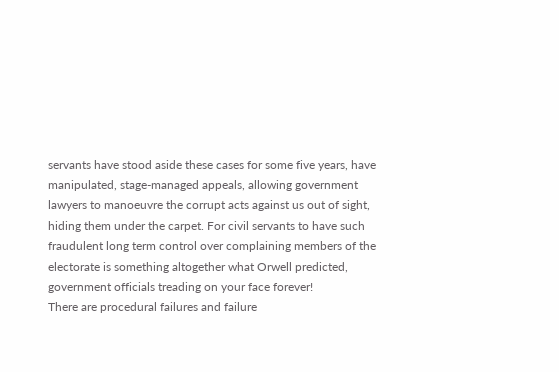servants have stood aside these cases for some five years, have manipulated, stage-managed appeals, allowing government lawyers to manoeuvre the corrupt acts against us out of sight, hiding them under the carpet. For civil servants to have such fraudulent long term control over complaining members of the electorate is something altogether what Orwell predicted, government officials treading on your face forever!
There are procedural failures and failure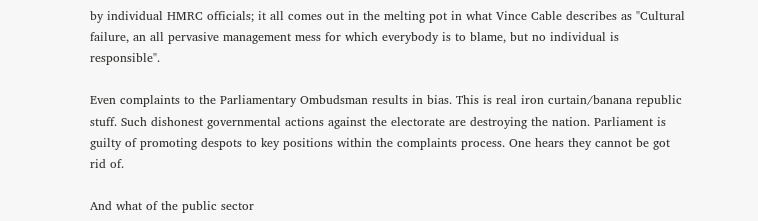by individual HMRC officials; it all comes out in the melting pot in what Vince Cable describes as "Cultural failure, an all pervasive management mess for which everybody is to blame, but no individual is responsible".

Even complaints to the Parliamentary Ombudsman results in bias. This is real iron curtain/banana republic stuff. Such dishonest governmental actions against the electorate are destroying the nation. Parliament is guilty of promoting despots to key positions within the complaints process. One hears they cannot be got rid of.

And what of the public sector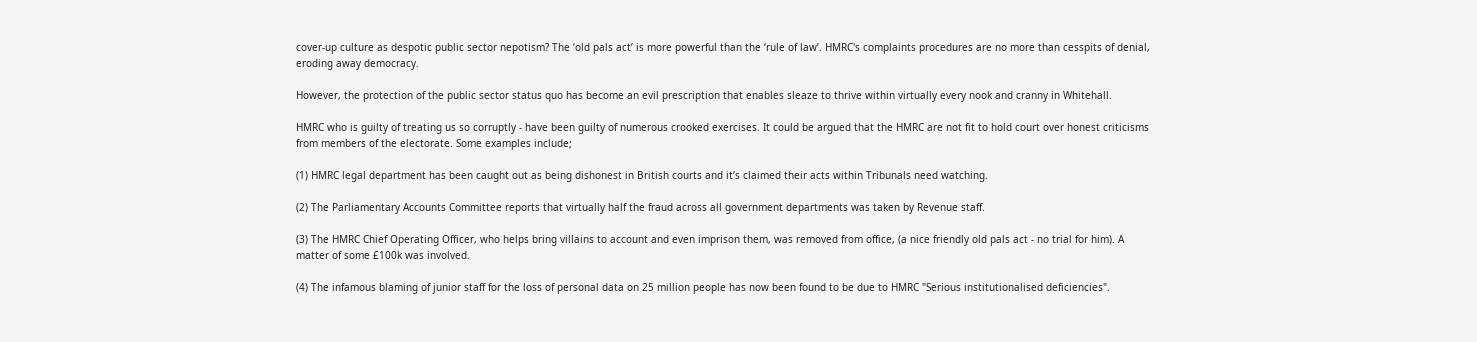cover-up culture as despotic public sector nepotism? The ‘old pals act’ is more powerful than the ‘rule of law’. HMRC's complaints procedures are no more than cesspits of denial, eroding away democracy.

However, the protection of the public sector status quo has become an evil prescription that enables sleaze to thrive within virtually every nook and cranny in Whitehall.

HMRC who is guilty of treating us so corruptly - have been guilty of numerous crooked exercises. It could be argued that the HMRC are not fit to hold court over honest criticisms from members of the electorate. Some examples include;

(1) HMRC legal department has been caught out as being dishonest in British courts and it’s claimed their acts within Tribunals need watching.

(2) The Parliamentary Accounts Committee reports that virtually half the fraud across all government departments was taken by Revenue staff.

(3) The HMRC Chief Operating Officer, who helps bring villains to account and even imprison them, was removed from office, (a nice friendly old pals act - no trial for him). A matter of some £100k was involved.

(4) The infamous blaming of junior staff for the loss of personal data on 25 million people has now been found to be due to HMRC "Serious institutionalised deficiencies".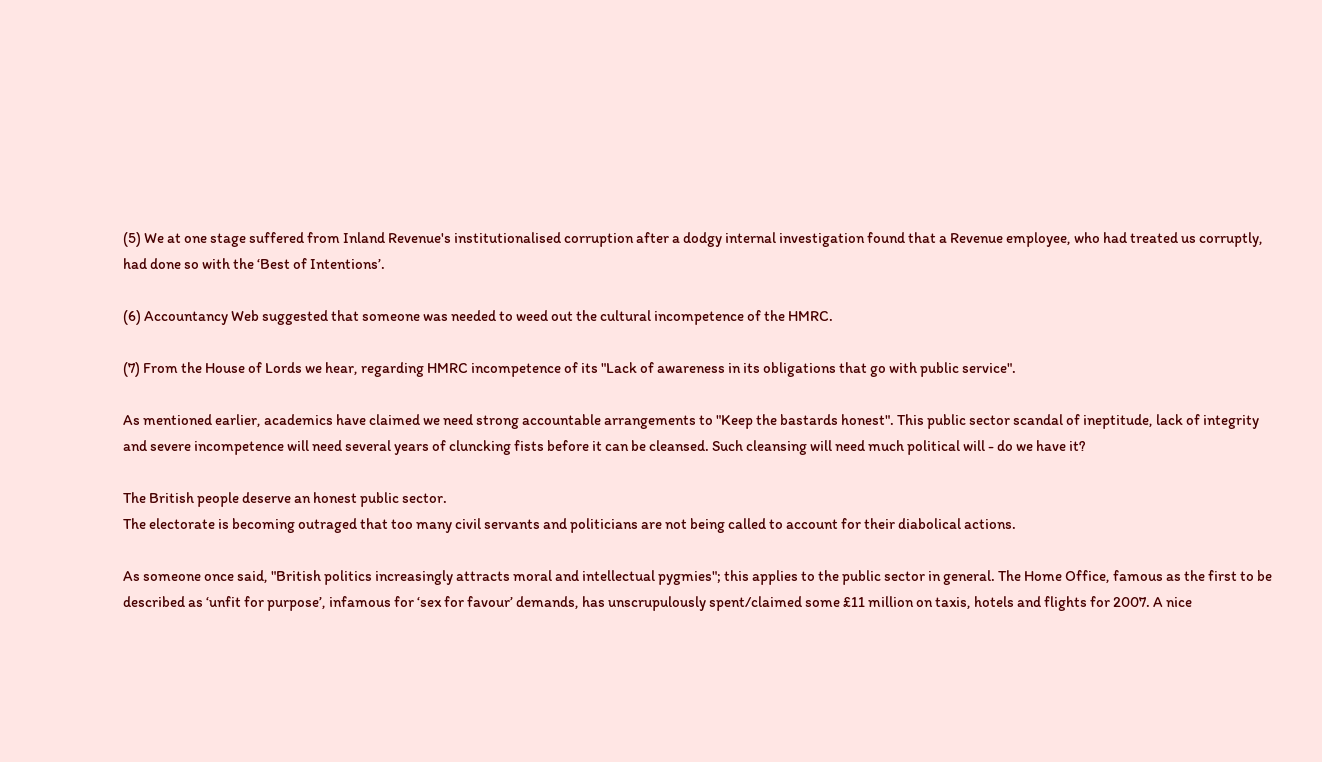(5) We at one stage suffered from Inland Revenue's institutionalised corruption after a dodgy internal investigation found that a Revenue employee, who had treated us corruptly, had done so with the ‘Best of Intentions’.

(6) Accountancy Web suggested that someone was needed to weed out the cultural incompetence of the HMRC.

(7) From the House of Lords we hear, regarding HMRC incompetence of its "Lack of awareness in its obligations that go with public service".

As mentioned earlier, academics have claimed we need strong accountable arrangements to "Keep the bastards honest". This public sector scandal of ineptitude, lack of integrity and severe incompetence will need several years of cluncking fists before it can be cleansed. Such cleansing will need much political will - do we have it?

The British people deserve an honest public sector.
The electorate is becoming outraged that too many civil servants and politicians are not being called to account for their diabolical actions.

As someone once said, "British politics increasingly attracts moral and intellectual pygmies"; this applies to the public sector in general. The Home Office, famous as the first to be described as ‘unfit for purpose’, infamous for ‘sex for favour’ demands, has unscrupulously spent/claimed some £11 million on taxis, hotels and flights for 2007. A nice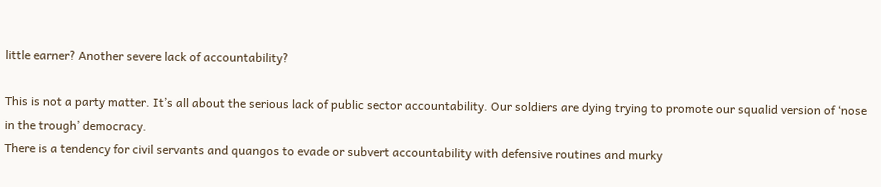little earner? Another severe lack of accountability?

This is not a party matter. It’s all about the serious lack of public sector accountability. Our soldiers are dying trying to promote our squalid version of ‘nose in the trough’ democracy.
There is a tendency for civil servants and quangos to evade or subvert accountability with defensive routines and murky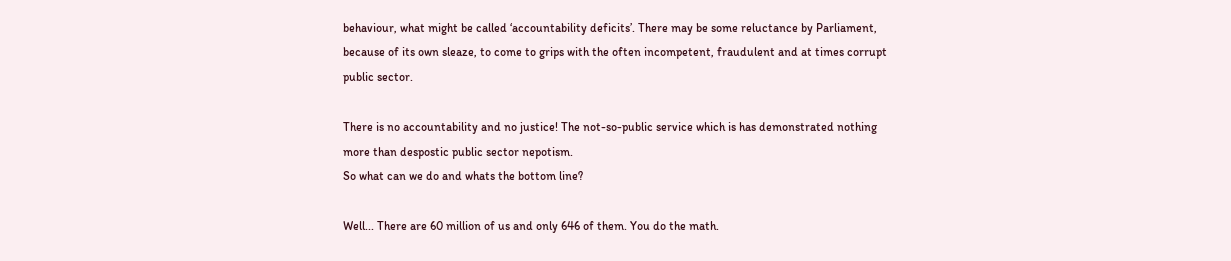behaviour, what might be called ‘accountability deficits’. There may be some reluctance by Parliament, because of its own sleaze, to come to grips with the often incompetent, fraudulent and at times corrupt public sector.

There is no accountability and no justice! The not-so-public service which is has demonstrated nothing more than despostic public sector nepotism.
So what can we do and whats the bottom line?

Well... There are 60 million of us and only 646 of them. You do the math.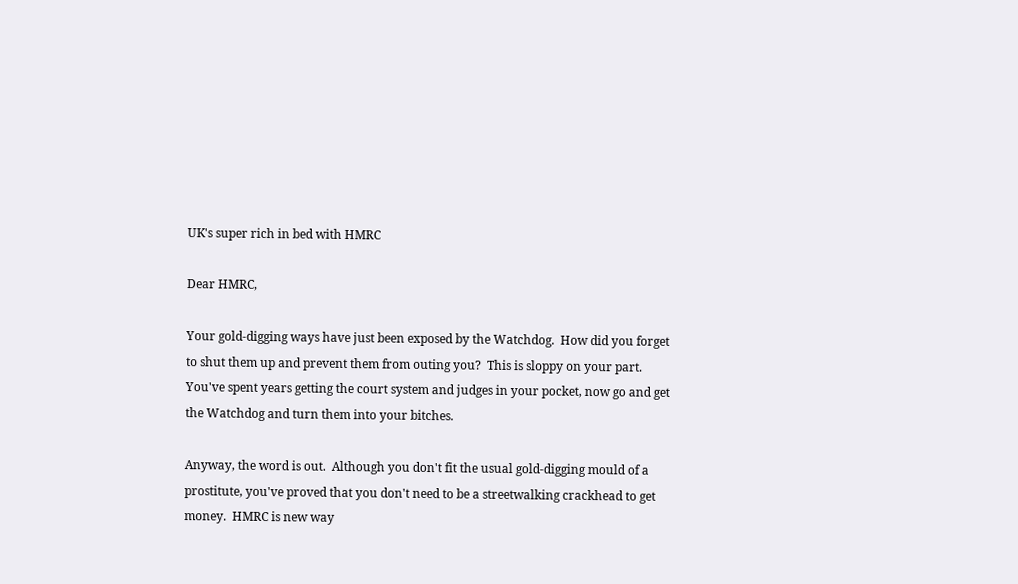UK's super rich in bed with HMRC

Dear HMRC,

Your gold-digging ways have just been exposed by the Watchdog.  How did you forget to shut them up and prevent them from outing you?  This is sloppy on your part.  You've spent years getting the court system and judges in your pocket, now go and get the Watchdog and turn them into your bitches.

Anyway, the word is out.  Although you don't fit the usual gold-digging mould of a prostitute, you've proved that you don't need to be a streetwalking crackhead to get money.  HMRC is new way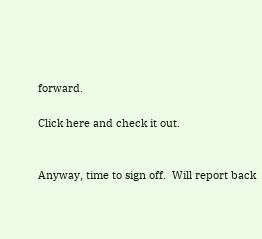forward.

Click here and check it out.


Anyway, time to sign off.  Will report back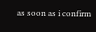as soon as i confirm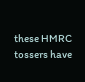these HMRC tossers have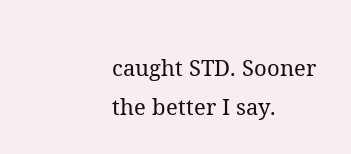caught STD. Sooner the better I say.